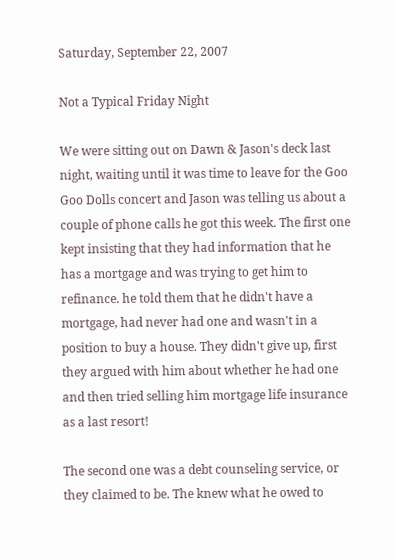Saturday, September 22, 2007

Not a Typical Friday Night

We were sitting out on Dawn & Jason's deck last night, waiting until it was time to leave for the Goo Goo Dolls concert and Jason was telling us about a couple of phone calls he got this week. The first one kept insisting that they had information that he has a mortgage and was trying to get him to refinance. he told them that he didn't have a mortgage, had never had one and wasn't in a position to buy a house. They didn't give up, first they argued with him about whether he had one and then tried selling him mortgage life insurance as a last resort!

The second one was a debt counseling service, or they claimed to be. The knew what he owed to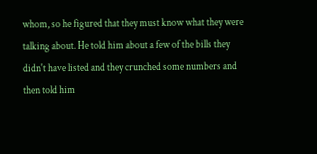whom, so he figured that they must know what they were talking about. He told him about a few of the bills they didn't have listed and they crunched some numbers and then told him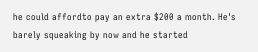he could affordto pay an extra $200 a month. He's barely squeaking by now and he started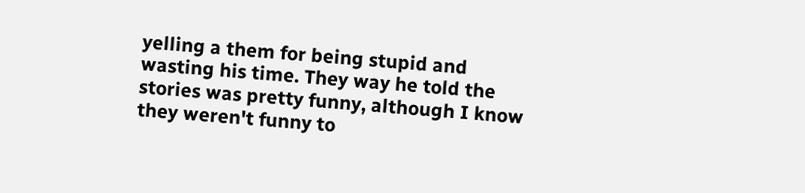yelling a them for being stupid and wasting his time. They way he told the stories was pretty funny, although I know they weren't funny to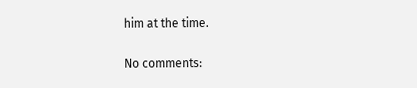him at the time.

No comments: